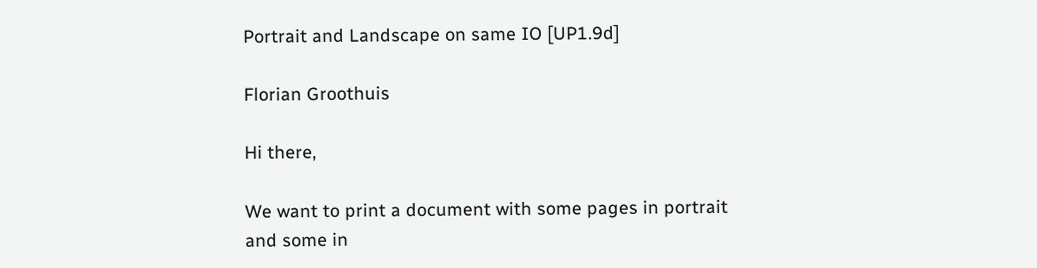Portrait and Landscape on same IO [UP1.9d]

Florian Groothuis

Hi there,

We want to print a document with some pages in portrait and some in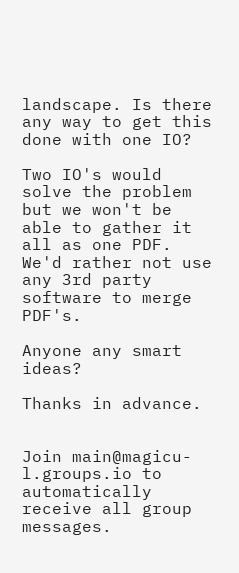landscape. Is there any way to get this done with one IO?

Two IO's would solve the problem but we won't be able to gather it all as one PDF. We'd rather not use any 3rd party software to merge PDF's.

Anyone any smart ideas?

Thanks in advance.


Join main@magicu-l.groups.io to automatically receive all group messages.